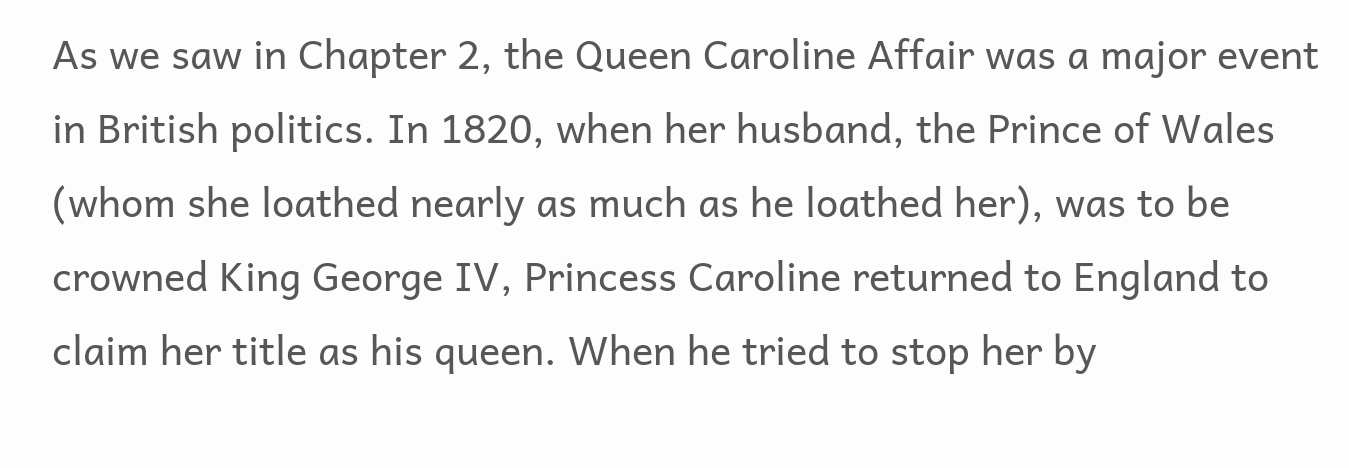As we saw in Chapter 2, the Queen Caroline Affair was a major event in British politics. In 1820, when her husband, the Prince of Wales (whom she loathed nearly as much as he loathed her), was to be crowned King George IV, Princess Caroline returned to England to claim her title as his queen. When he tried to stop her by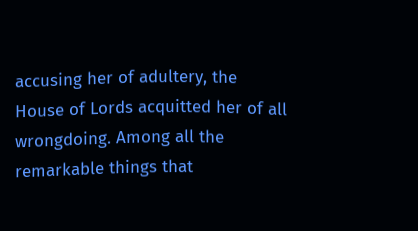accusing her of adultery, the House of Lords acquitted her of all wrongdoing. Among all the remarkable things that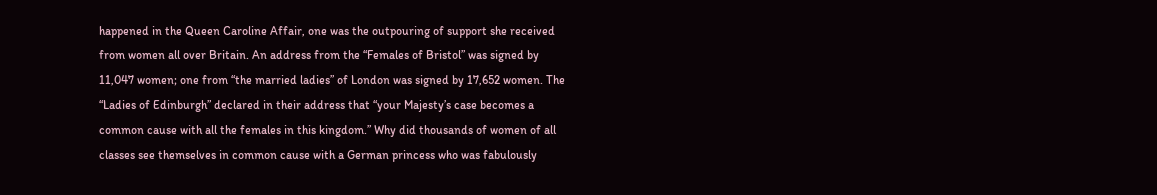happened in the Queen Caroline Affair, one was the outpouring of support she received from women all over Britain. An address from the “Females of Bristol” was signed by 11,047 women; one from “the married ladies” of London was signed by 17,652 women. The “Ladies of Edinburgh” declared in their address that “your Majesty’s case becomes a common cause with all the females in this kingdom.” Why did thousands of women of all classes see themselves in common cause with a German princess who was fabulously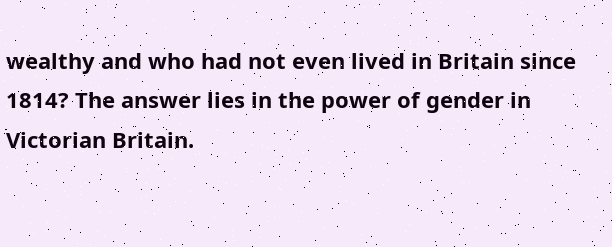wealthy and who had not even lived in Britain since 1814? The answer lies in the power of gender in Victorian Britain.